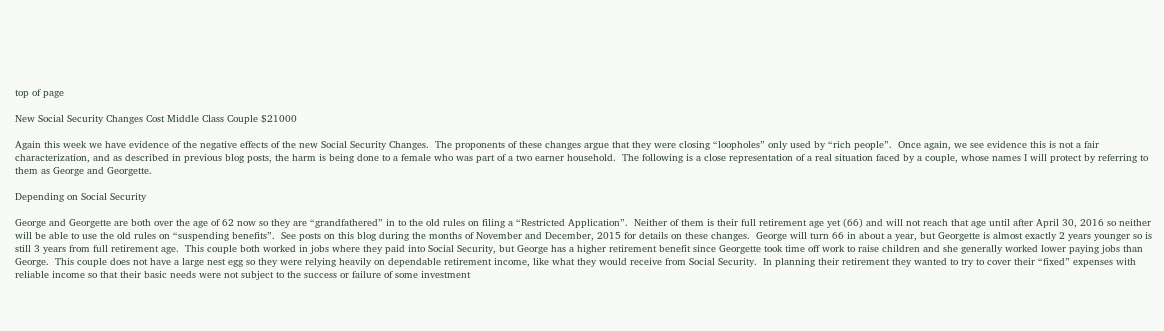top of page

New Social Security Changes Cost Middle Class Couple $21000

Again this week we have evidence of the negative effects of the new Social Security Changes.  The proponents of these changes argue that they were closing “loopholes” only used by “rich people”.  Once again, we see evidence this is not a fair characterization, and as described in previous blog posts, the harm is being done to a female who was part of a two earner household.  The following is a close representation of a real situation faced by a couple, whose names I will protect by referring to them as George and Georgette.

Depending on Social Security

George and Georgette are both over the age of 62 now so they are “grandfathered” in to the old rules on filing a “Restricted Application”.  Neither of them is their full retirement age yet (66) and will not reach that age until after April 30, 2016 so neither will be able to use the old rules on “suspending benefits”.  See posts on this blog during the months of November and December, 2015 for details on these changes.  George will turn 66 in about a year, but Georgette is almost exactly 2 years younger so is still 3 years from full retirement age.  This couple both worked in jobs where they paid into Social Security, but George has a higher retirement benefit since Georgette took time off work to raise children and she generally worked lower paying jobs than George.  This couple does not have a large nest egg so they were relying heavily on dependable retirement income, like what they would receive from Social Security.  In planning their retirement they wanted to try to cover their “fixed” expenses with reliable income so that their basic needs were not subject to the success or failure of some investment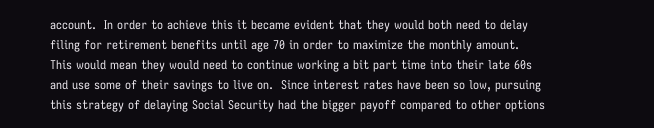account.  In order to achieve this it became evident that they would both need to delay filing for retirement benefits until age 70 in order to maximize the monthly amount.  This would mean they would need to continue working a bit part time into their late 60s and use some of their savings to live on.  Since interest rates have been so low, pursuing this strategy of delaying Social Security had the bigger payoff compared to other options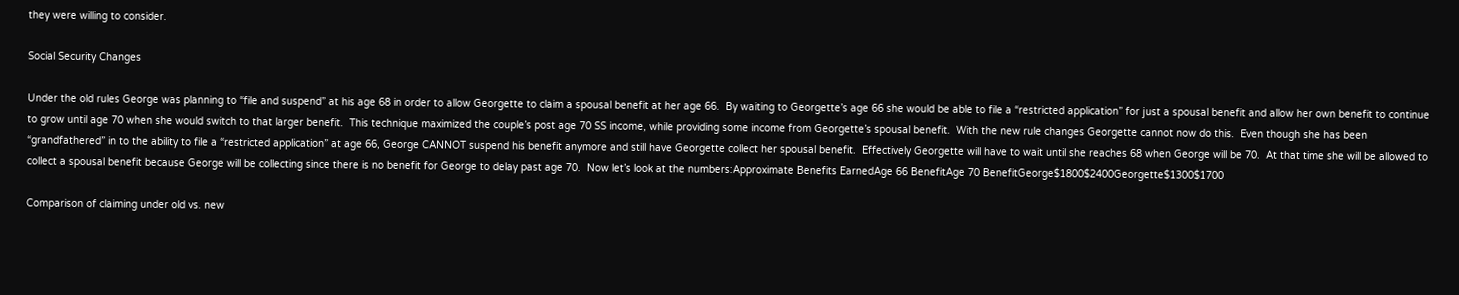they were willing to consider.

Social Security Changes

Under the old rules George was planning to “file and suspend” at his age 68 in order to allow Georgette to claim a spousal benefit at her age 66.  By waiting to Georgette’s age 66 she would be able to file a “restricted application” for just a spousal benefit and allow her own benefit to continue to grow until age 70 when she would switch to that larger benefit.  This technique maximized the couple’s post age 70 SS income, while providing some income from Georgette’s spousal benefit.  With the new rule changes Georgette cannot now do this.  Even though she has been “grandfathered” in to the ability to file a “restricted application” at age 66, George CANNOT suspend his benefit anymore and still have Georgette collect her spousal benefit.  Effectively Georgette will have to wait until she reaches 68 when George will be 70.  At that time she will be allowed to collect a spousal benefit because George will be collecting since there is no benefit for George to delay past age 70.  Now let’s look at the numbers:Approximate Benefits EarnedAge 66 BenefitAge 70 BenefitGeorge$1800$2400Georgette$1300$1700

Comparison of claiming under old vs. new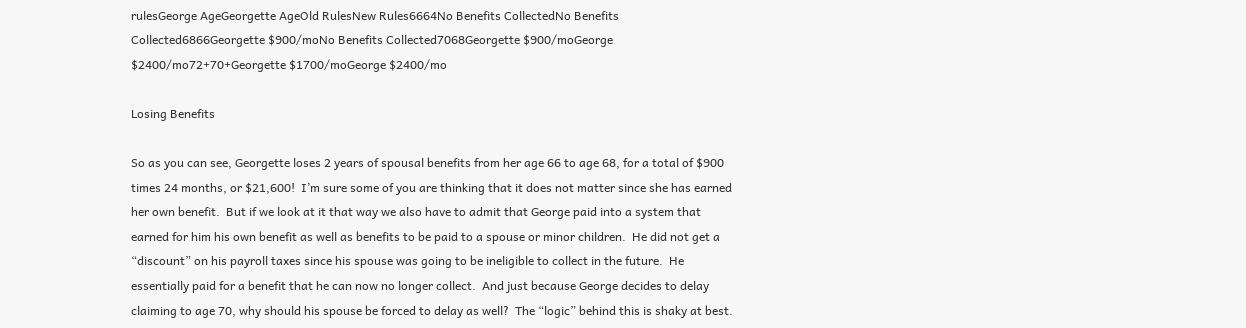rulesGeorge AgeGeorgette AgeOld RulesNew Rules6664No Benefits CollectedNo Benefits Collected6866Georgette $900/moNo Benefits Collected7068Georgette $900/moGeorge $2400/mo72+70+Georgette $1700/moGeorge $2400/mo

Losing Benefits

So as you can see, Georgette loses 2 years of spousal benefits from her age 66 to age 68, for a total of $900 times 24 months, or $21,600!  I’m sure some of you are thinking that it does not matter since she has earned her own benefit.  But if we look at it that way we also have to admit that George paid into a system that earned for him his own benefit as well as benefits to be paid to a spouse or minor children.  He did not get a “discount” on his payroll taxes since his spouse was going to be ineligible to collect in the future.  He essentially paid for a benefit that he can now no longer collect.  And just because George decides to delay claiming to age 70, why should his spouse be forced to delay as well?  The “logic” behind this is shaky at best.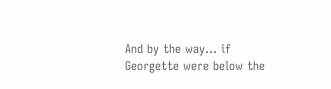And by the way… if Georgette were below the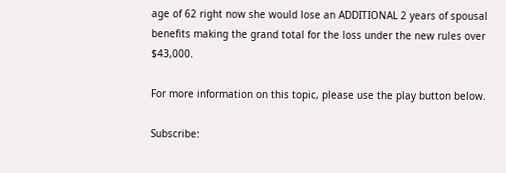age of 62 right now she would lose an ADDITIONAL 2 years of spousal benefits making the grand total for the loss under the new rules over $43,000.

For more information on this topic, please use the play button below.

Subscribe: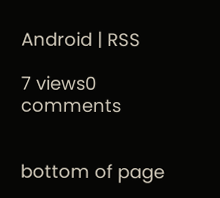Android | RSS

7 views0 comments


bottom of page